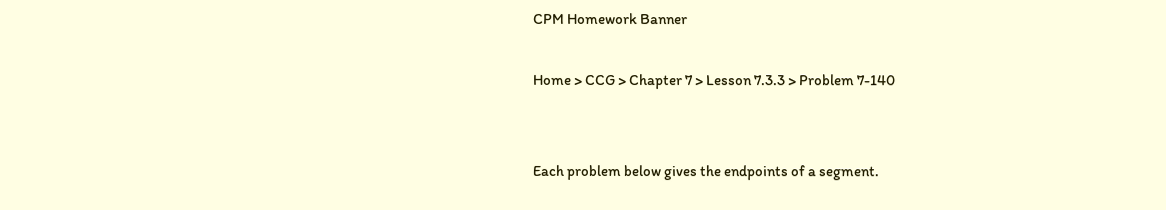CPM Homework Banner

Home > CCG > Chapter 7 > Lesson 7.3.3 > Problem 7-140


Each problem below gives the endpoints of a segment.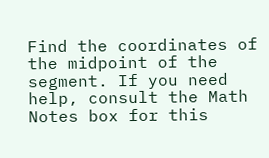Find the coordinates of the midpoint of the segment. If you need help, consult the Math Notes box for this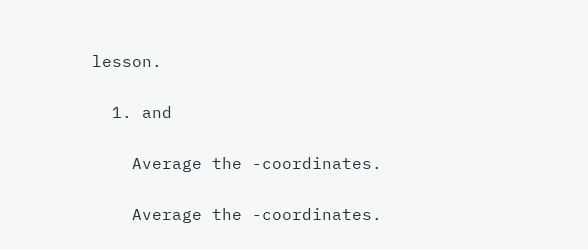lesson.

  1. and

    Average the -coordinates.

    Average the -coordinates.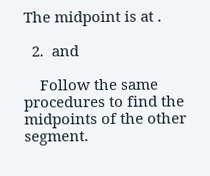The midpoint is at .

  2.  and

    Follow the same procedures to find the midpoints of the other segment.